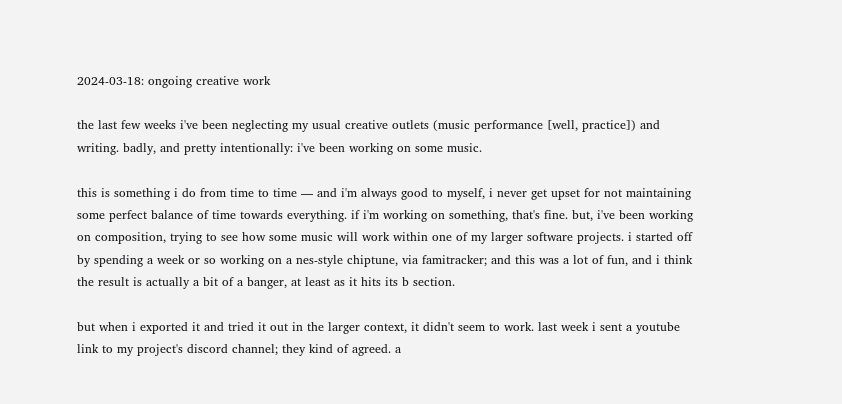2024-03-18: ongoing creative work

the last few weeks i've been neglecting my usual creative outlets (music performance [well, practice]) and writing. badly, and pretty intentionally: i've been working on some music.

this is something i do from time to time — and i'm always good to myself, i never get upset for not maintaining some perfect balance of time towards everything. if i'm working on something, that's fine. but, i've been working on composition, trying to see how some music will work within one of my larger software projects. i started off by spending a week or so working on a nes-style chiptune, via famitracker; and this was a lot of fun, and i think the result is actually a bit of a banger, at least as it hits its b section.

but when i exported it and tried it out in the larger context, it didn't seem to work. last week i sent a youtube link to my project's discord channel; they kind of agreed. a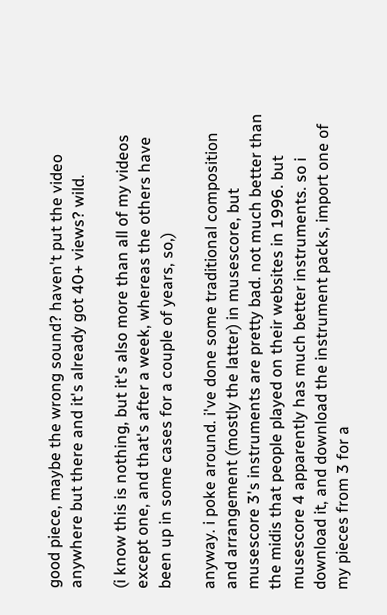good piece, maybe the wrong sound? haven't put the video anywhere but there and it's already got 40+ views? wild.

(i know this is nothing, but it's also more than all of my videos except one, and that's after a week, whereas the others have been up in some cases for a couple of years, so,)

anyway. i poke around. i've done some traditional composition and arrangement (mostly the latter) in musescore, but musescore 3's instruments are pretty bad. not much better than the midis that people played on their websites in 1996. but musescore 4 apparently has much better instruments. so i download it, and download the instrument packs, import one of my pieces from 3 for a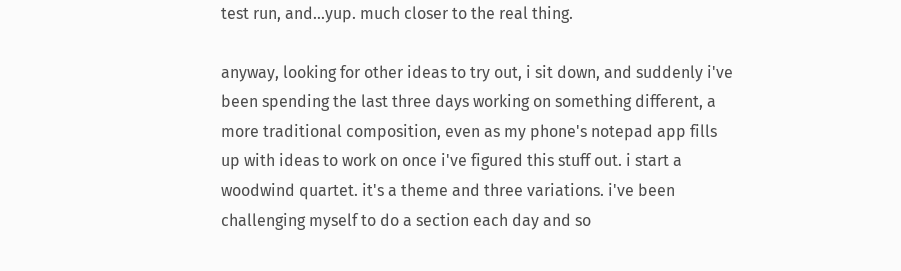test run, and...yup. much closer to the real thing.

anyway, looking for other ideas to try out, i sit down, and suddenly i've been spending the last three days working on something different, a more traditional composition, even as my phone's notepad app fills up with ideas to work on once i've figured this stuff out. i start a woodwind quartet. it's a theme and three variations. i've been challenging myself to do a section each day and so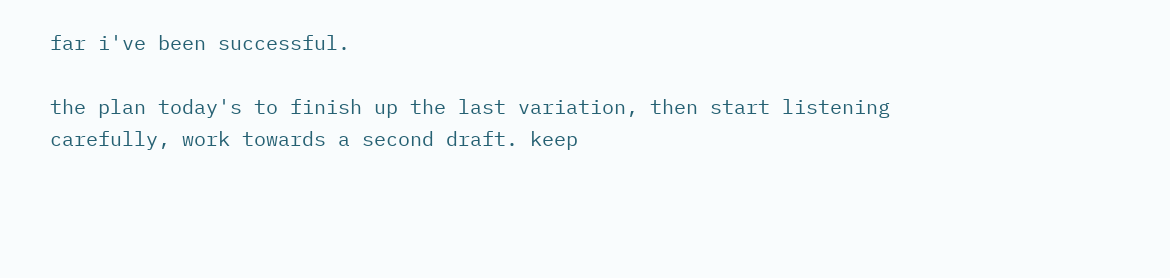far i've been successful.

the plan today's to finish up the last variation, then start listening carefully, work towards a second draft. keep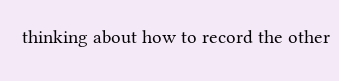thinking about how to record the other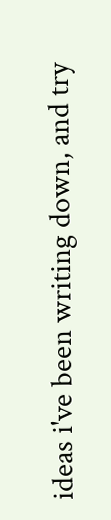ideas i've been writing down, and try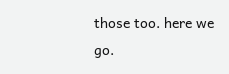those too. here we go.